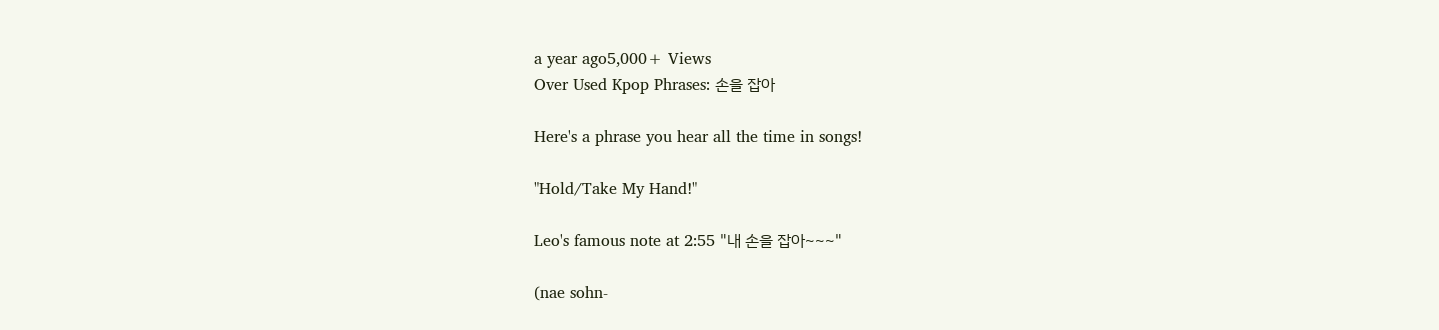a year ago5,000+ Views
Over Used Kpop Phrases: 손을 잡아

Here's a phrase you hear all the time in songs!

"Hold/Take My Hand!"

Leo's famous note at 2:55 "내 손을 잡아~~~"

(nae sohn-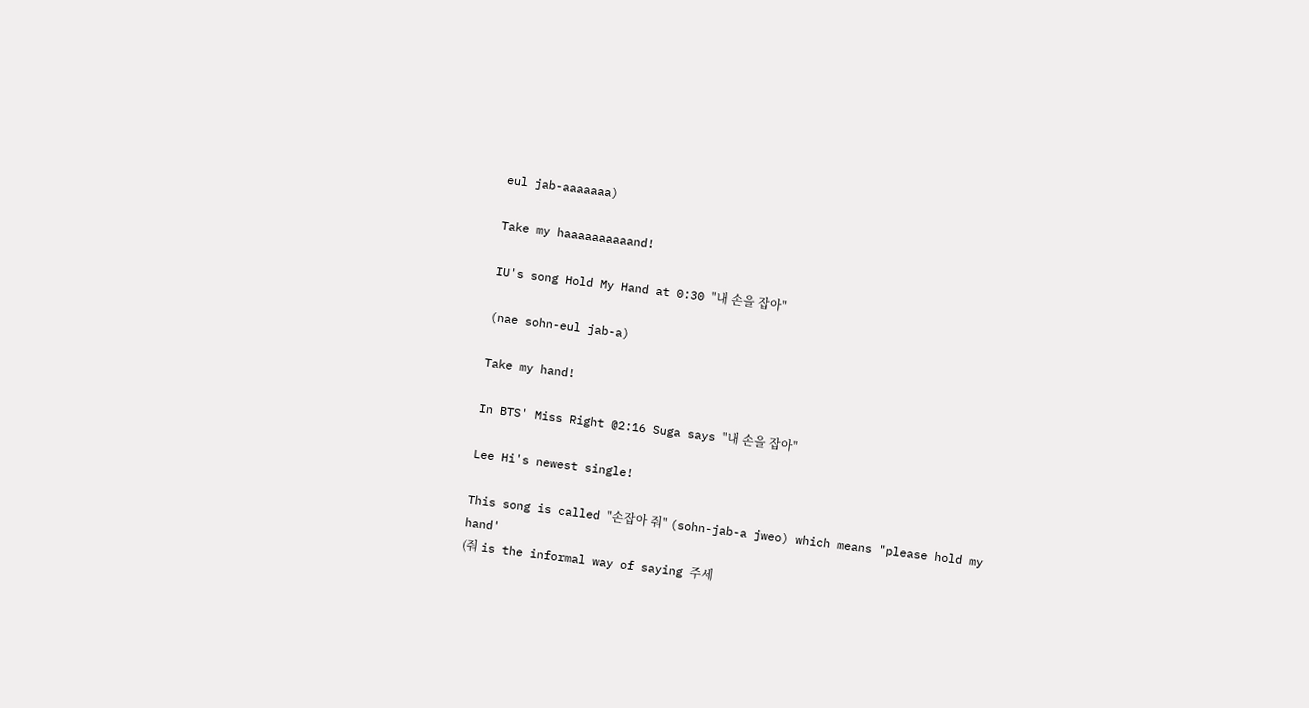eul jab-aaaaaaa)

Take my haaaaaaaaaand!

IU's song Hold My Hand at 0:30 "내 손을 잡아"

(nae sohn-eul jab-a)

Take my hand!

In BTS' Miss Right @2:16 Suga says "내 손을 잡아"

Lee Hi's newest single!

This song is called "손잡아 줘" (sohn-jab-a jweo) which means "please hold my hand'
(줘 is the informal way of saying 주세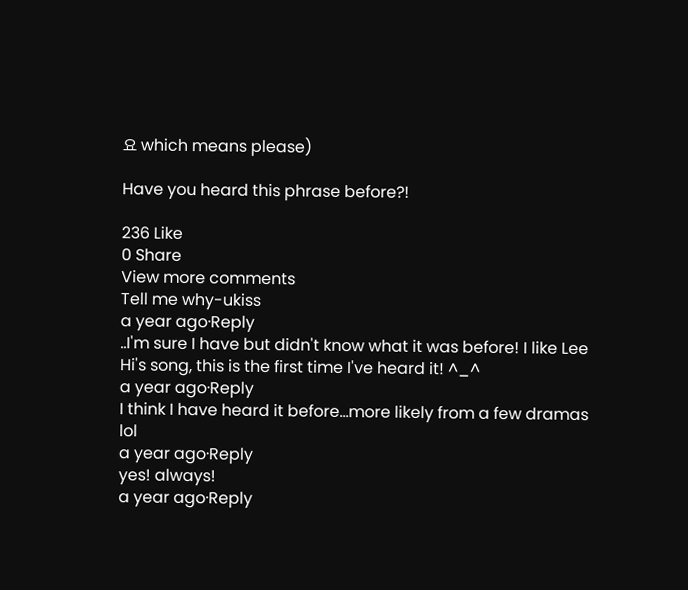요 which means please)

Have you heard this phrase before?!

236 Like
0 Share
View more comments
Tell me why-ukiss
a year ago·Reply
..I'm sure I have but didn't know what it was before! I like Lee Hi's song, this is the first time I've heard it! ^_^
a year ago·Reply
I think I have heard it before...more likely from a few dramas lol
a year ago·Reply
yes! always!
a year ago·Reply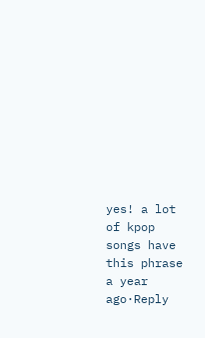yes! a lot of kpop songs have this phrase
a year ago·Reply